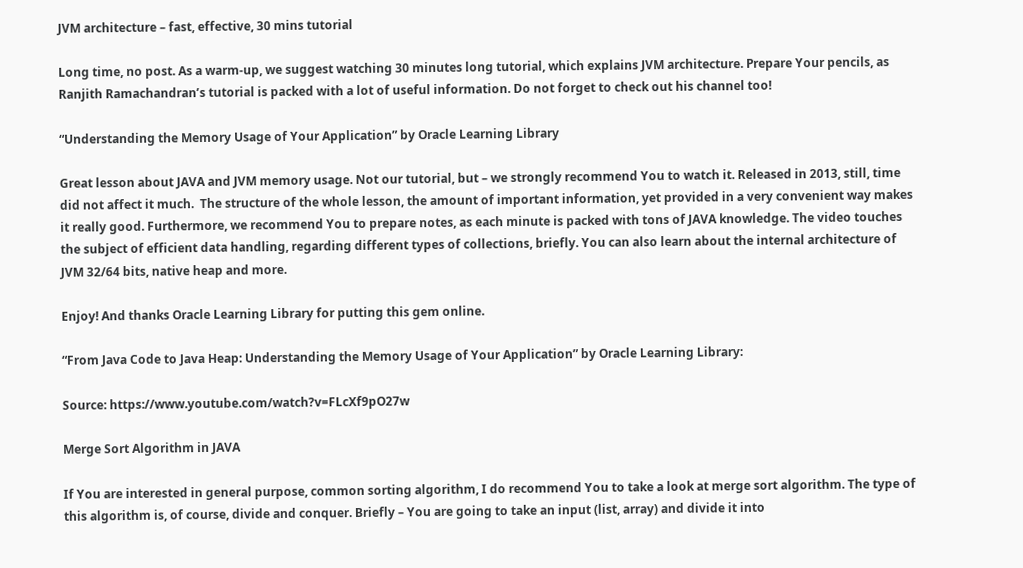JVM architecture – fast, effective, 30 mins tutorial

Long time, no post. As a warm-up, we suggest watching 30 minutes long tutorial, which explains JVM architecture. Prepare Your pencils, as Ranjith Ramachandran’s tutorial is packed with a lot of useful information. Do not forget to check out his channel too!

“Understanding the Memory Usage of Your Application” by Oracle Learning Library

Great lesson about JAVA and JVM memory usage. Not our tutorial, but – we strongly recommend You to watch it. Released in 2013, still, time did not affect it much.  The structure of the whole lesson, the amount of important information, yet provided in a very convenient way makes it really good. Furthermore, we recommend You to prepare notes, as each minute is packed with tons of JAVA knowledge. The video touches the subject of efficient data handling, regarding different types of collections, briefly. You can also learn about the internal architecture of JVM 32/64 bits, native heap and more.

Enjoy! And thanks Oracle Learning Library for putting this gem online.

“From Java Code to Java Heap: Understanding the Memory Usage of Your Application” by Oracle Learning Library:

Source: https://www.youtube.com/watch?v=FLcXf9pO27w

Merge Sort Algorithm in JAVA

If You are interested in general purpose, common sorting algorithm, I do recommend You to take a look at merge sort algorithm. The type of this algorithm is, of course, divide and conquer. Briefly – You are going to take an input (list, array) and divide it into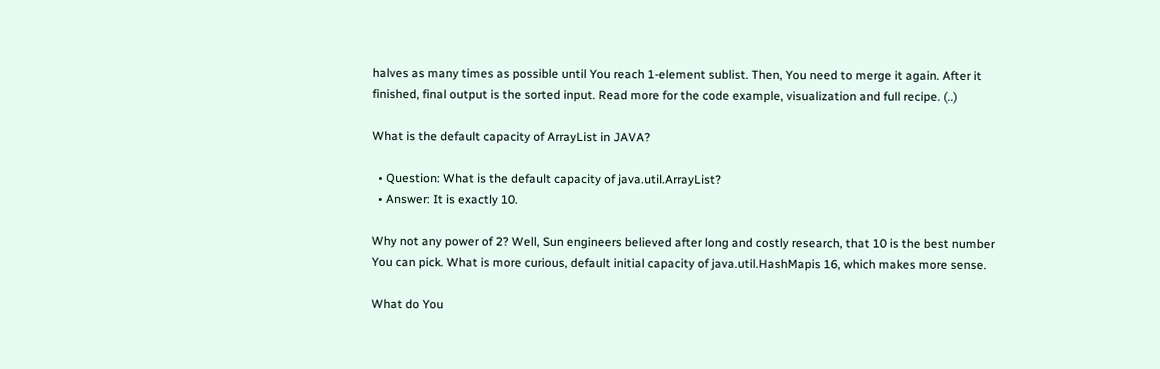halves as many times as possible until You reach 1-element sublist. Then, You need to merge it again. After it finished, final output is the sorted input. Read more for the code example, visualization and full recipe. (..)

What is the default capacity of ArrayList in JAVA?

  • Question: What is the default capacity of java.util.ArrayList?
  • Answer: It is exactly 10.

Why not any power of 2? Well, Sun engineers believed after long and costly research, that 10 is the best number You can pick. What is more curious, default initial capacity of java.util.HashMapis 16, which makes more sense.

What do You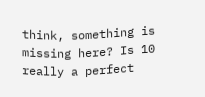think, something is missing here? Is 10 really a perfect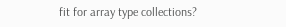fit for array type collections?